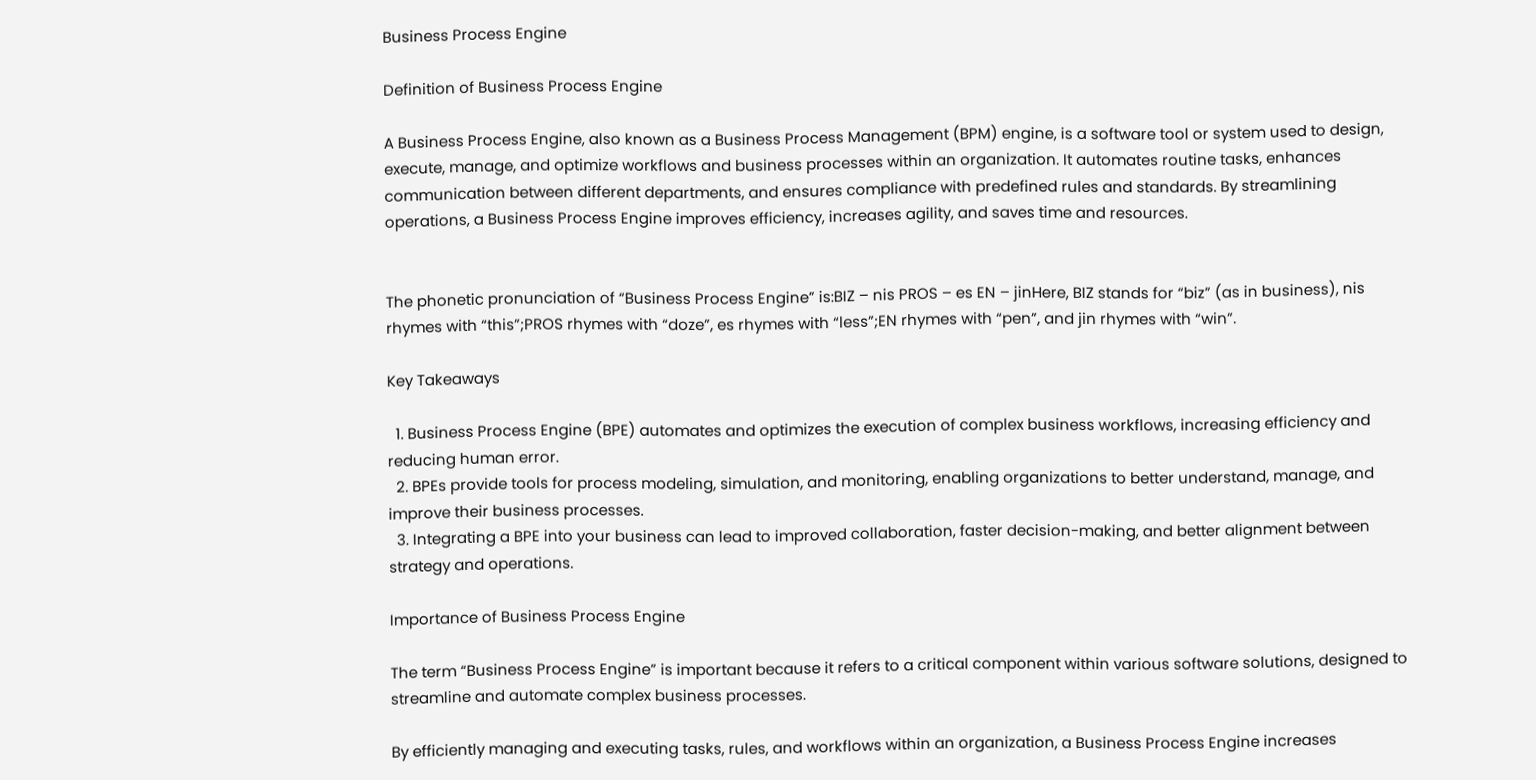Business Process Engine

Definition of Business Process Engine

A Business Process Engine, also known as a Business Process Management (BPM) engine, is a software tool or system used to design, execute, manage, and optimize workflows and business processes within an organization. It automates routine tasks, enhances communication between different departments, and ensures compliance with predefined rules and standards. By streamlining operations, a Business Process Engine improves efficiency, increases agility, and saves time and resources.


The phonetic pronunciation of “Business Process Engine” is:BIZ – nis PROS – es EN – jinHere, BIZ stands for “biz” (as in business), nis rhymes with “this”;PROS rhymes with “doze”, es rhymes with “less”;EN rhymes with “pen”, and jin rhymes with “win”.

Key Takeaways

  1. Business Process Engine (BPE) automates and optimizes the execution of complex business workflows, increasing efficiency and reducing human error.
  2. BPEs provide tools for process modeling, simulation, and monitoring, enabling organizations to better understand, manage, and improve their business processes.
  3. Integrating a BPE into your business can lead to improved collaboration, faster decision-making, and better alignment between strategy and operations.

Importance of Business Process Engine

The term “Business Process Engine” is important because it refers to a critical component within various software solutions, designed to streamline and automate complex business processes.

By efficiently managing and executing tasks, rules, and workflows within an organization, a Business Process Engine increases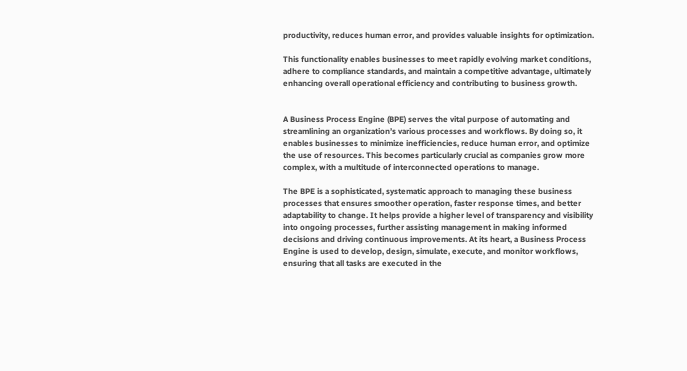productivity, reduces human error, and provides valuable insights for optimization.

This functionality enables businesses to meet rapidly evolving market conditions, adhere to compliance standards, and maintain a competitive advantage, ultimately enhancing overall operational efficiency and contributing to business growth.


A Business Process Engine (BPE) serves the vital purpose of automating and streamlining an organization’s various processes and workflows. By doing so, it enables businesses to minimize inefficiencies, reduce human error, and optimize the use of resources. This becomes particularly crucial as companies grow more complex, with a multitude of interconnected operations to manage.

The BPE is a sophisticated, systematic approach to managing these business processes that ensures smoother operation, faster response times, and better adaptability to change. It helps provide a higher level of transparency and visibility into ongoing processes, further assisting management in making informed decisions and driving continuous improvements. At its heart, a Business Process Engine is used to develop, design, simulate, execute, and monitor workflows, ensuring that all tasks are executed in the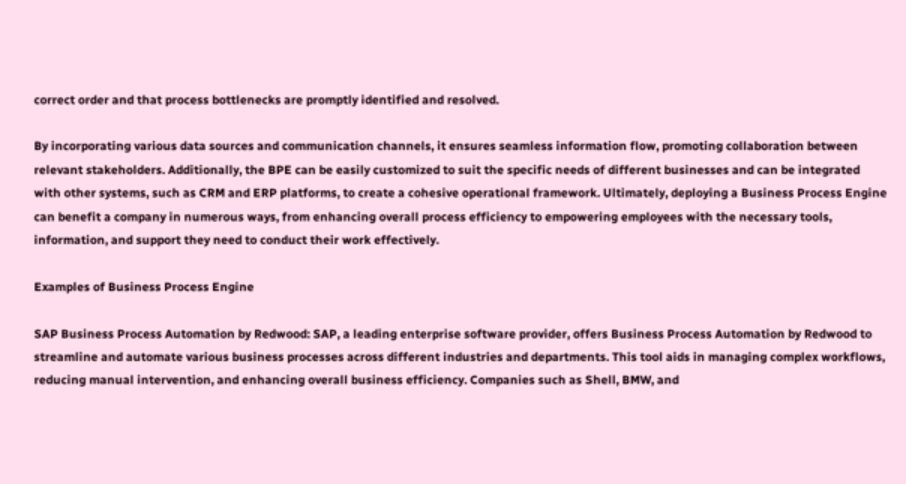correct order and that process bottlenecks are promptly identified and resolved.

By incorporating various data sources and communication channels, it ensures seamless information flow, promoting collaboration between relevant stakeholders. Additionally, the BPE can be easily customized to suit the specific needs of different businesses and can be integrated with other systems, such as CRM and ERP platforms, to create a cohesive operational framework. Ultimately, deploying a Business Process Engine can benefit a company in numerous ways, from enhancing overall process efficiency to empowering employees with the necessary tools, information, and support they need to conduct their work effectively.

Examples of Business Process Engine

SAP Business Process Automation by Redwood: SAP, a leading enterprise software provider, offers Business Process Automation by Redwood to streamline and automate various business processes across different industries and departments. This tool aids in managing complex workflows, reducing manual intervention, and enhancing overall business efficiency. Companies such as Shell, BMW, and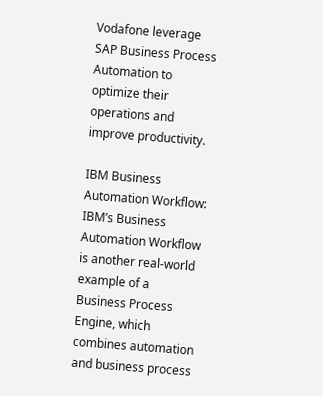Vodafone leverage SAP Business Process Automation to optimize their operations and improve productivity.

IBM Business Automation Workflow: IBM’s Business Automation Workflow is another real-world example of a Business Process Engine, which combines automation and business process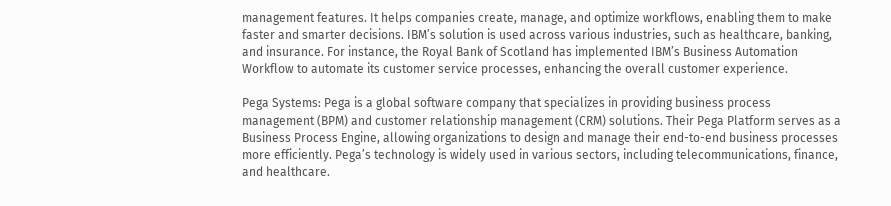management features. It helps companies create, manage, and optimize workflows, enabling them to make faster and smarter decisions. IBM’s solution is used across various industries, such as healthcare, banking, and insurance. For instance, the Royal Bank of Scotland has implemented IBM’s Business Automation Workflow to automate its customer service processes, enhancing the overall customer experience.

Pega Systems: Pega is a global software company that specializes in providing business process management (BPM) and customer relationship management (CRM) solutions. Their Pega Platform serves as a Business Process Engine, allowing organizations to design and manage their end-to-end business processes more efficiently. Pega’s technology is widely used in various sectors, including telecommunications, finance, and healthcare.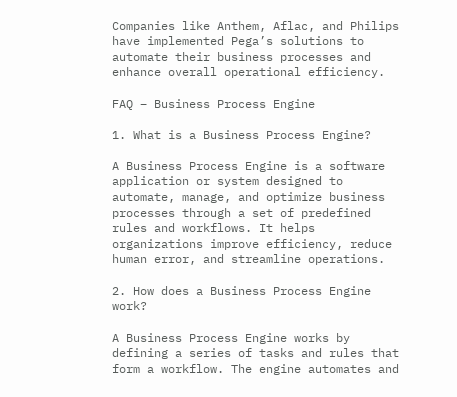Companies like Anthem, Aflac, and Philips have implemented Pega’s solutions to automate their business processes and enhance overall operational efficiency.

FAQ – Business Process Engine

1. What is a Business Process Engine?

A Business Process Engine is a software application or system designed to automate, manage, and optimize business processes through a set of predefined rules and workflows. It helps organizations improve efficiency, reduce human error, and streamline operations.

2. How does a Business Process Engine work?

A Business Process Engine works by defining a series of tasks and rules that form a workflow. The engine automates and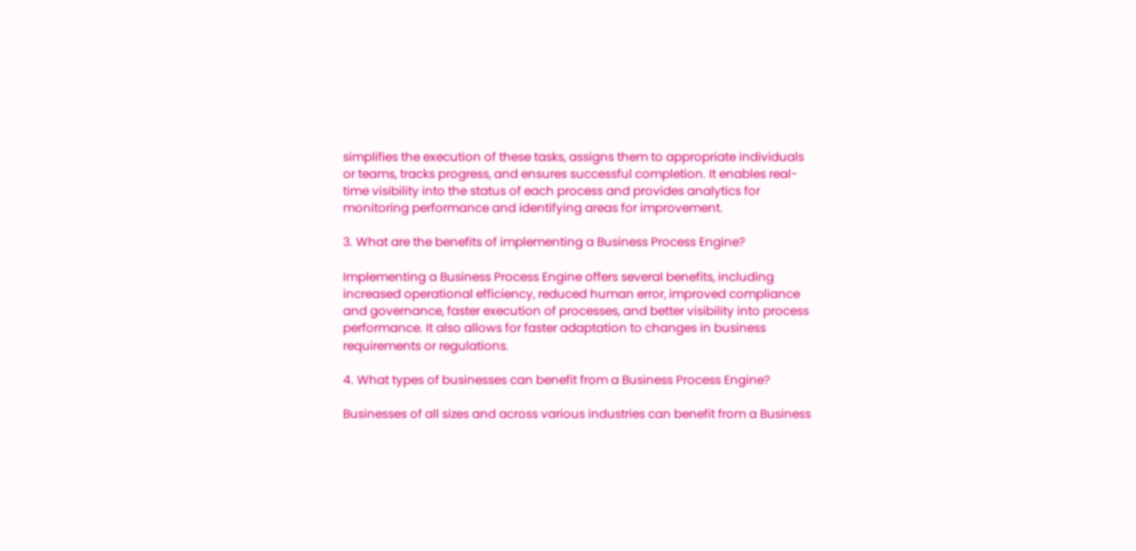simplifies the execution of these tasks, assigns them to appropriate individuals or teams, tracks progress, and ensures successful completion. It enables real-time visibility into the status of each process and provides analytics for monitoring performance and identifying areas for improvement.

3. What are the benefits of implementing a Business Process Engine?

Implementing a Business Process Engine offers several benefits, including increased operational efficiency, reduced human error, improved compliance and governance, faster execution of processes, and better visibility into process performance. It also allows for faster adaptation to changes in business requirements or regulations.

4. What types of businesses can benefit from a Business Process Engine?

Businesses of all sizes and across various industries can benefit from a Business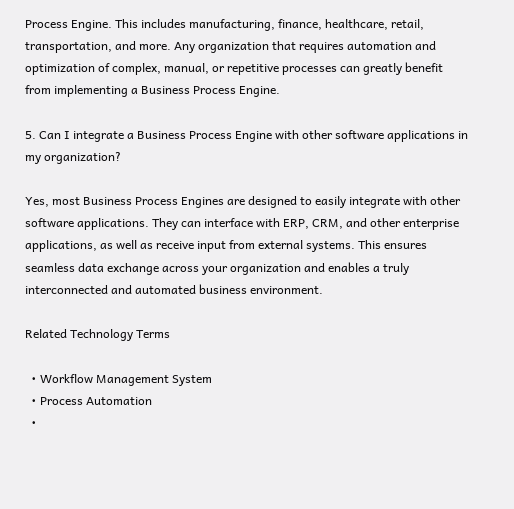Process Engine. This includes manufacturing, finance, healthcare, retail, transportation, and more. Any organization that requires automation and optimization of complex, manual, or repetitive processes can greatly benefit from implementing a Business Process Engine.

5. Can I integrate a Business Process Engine with other software applications in my organization?

Yes, most Business Process Engines are designed to easily integrate with other software applications. They can interface with ERP, CRM, and other enterprise applications, as well as receive input from external systems. This ensures seamless data exchange across your organization and enables a truly interconnected and automated business environment.

Related Technology Terms

  • Workflow Management System
  • Process Automation
  •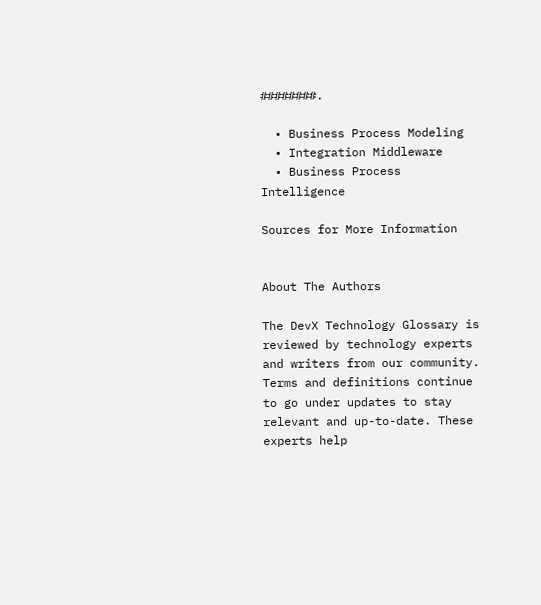########.

  • Business Process Modeling
  • Integration Middleware
  • Business Process Intelligence

Sources for More Information


About The Authors

The DevX Technology Glossary is reviewed by technology experts and writers from our community. Terms and definitions continue to go under updates to stay relevant and up-to-date. These experts help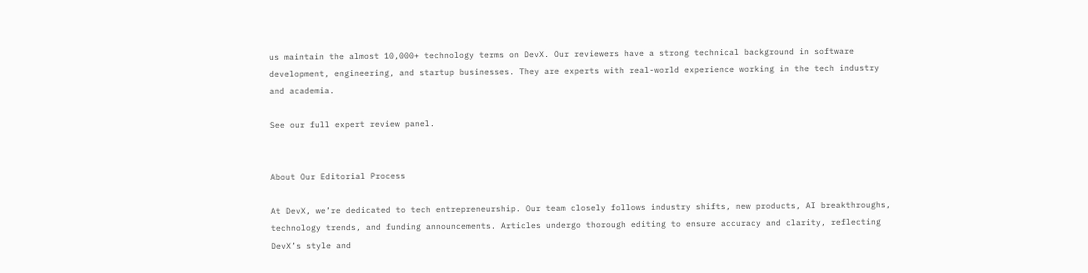us maintain the almost 10,000+ technology terms on DevX. Our reviewers have a strong technical background in software development, engineering, and startup businesses. They are experts with real-world experience working in the tech industry and academia.

See our full expert review panel.


About Our Editorial Process

At DevX, we’re dedicated to tech entrepreneurship. Our team closely follows industry shifts, new products, AI breakthroughs, technology trends, and funding announcements. Articles undergo thorough editing to ensure accuracy and clarity, reflecting DevX’s style and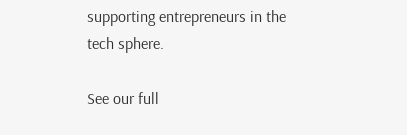supporting entrepreneurs in the tech sphere.

See our full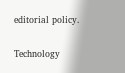editorial policy.

Technology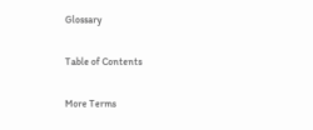Glossary

Table of Contents

More Terms